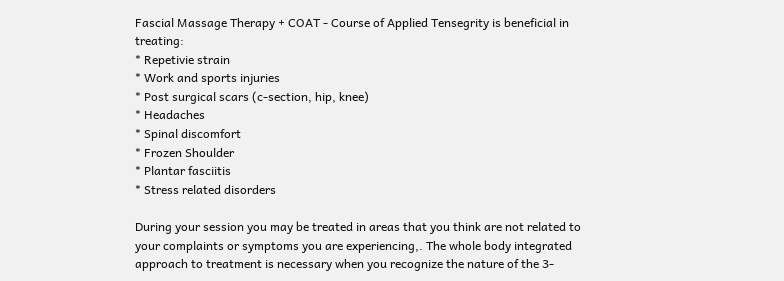Fascial Massage Therapy + COAT - Course of Applied Tensegrity is beneficial in treating:
* Repetivie strain
* Work and sports injuries
* Post surgical scars (c-section, hip, knee)
* Headaches
* Spinal discomfort
* Frozen Shoulder
* Plantar fasciitis
* Stress related disorders

During your session you may be treated in areas that you think are not related to your complaints or symptoms you are experiencing,. The whole body integrated approach to treatment is necessary when you recognize the nature of the 3-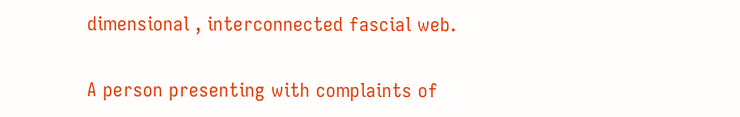dimensional , interconnected fascial web.

A person presenting with complaints of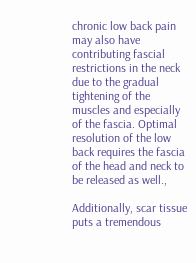chronic low back pain may also have contributing fascial restrictions in the neck due to the gradual tightening of the muscles and especially of the fascia. Optimal resolution of the low back requires the fascia of the head and neck to be released as well.,

Additionally, scar tissue puts a tremendous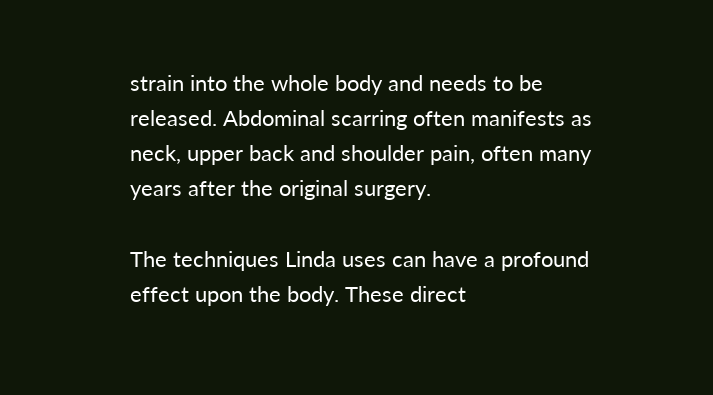strain into the whole body and needs to be released. Abdominal scarring often manifests as neck, upper back and shoulder pain, often many years after the original surgery.

The techniques Linda uses can have a profound effect upon the body. These direct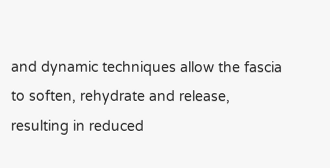and dynamic techniques allow the fascia to soften, rehydrate and release, resulting in reduced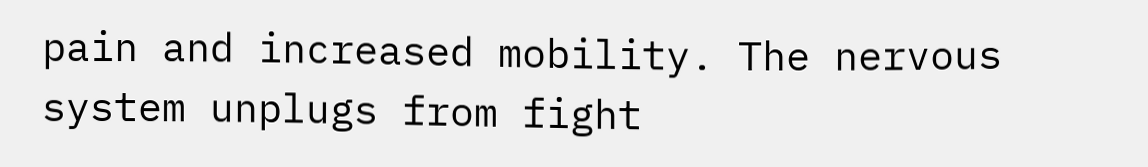pain and increased mobility. The nervous system unplugs from fight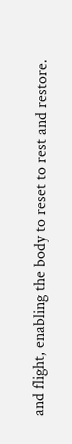and flight, enabling the body to reset to rest and restore.